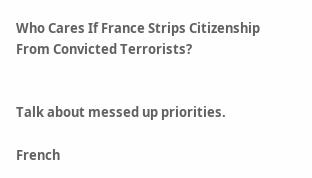Who Cares If France Strips Citizenship From Convicted Terrorists?


Talk about messed up priorities.

French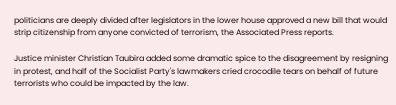politicians are deeply divided after legislators in the lower house approved a new bill that would strip citizenship from anyone convicted of terrorism, the Associated Press reports.

Justice minister Christian Taubira added some dramatic spice to the disagreement by resigning in protest, and half of the Socialist Party's lawmakers cried crocodile tears on behalf of future terrorists who could be impacted by the law.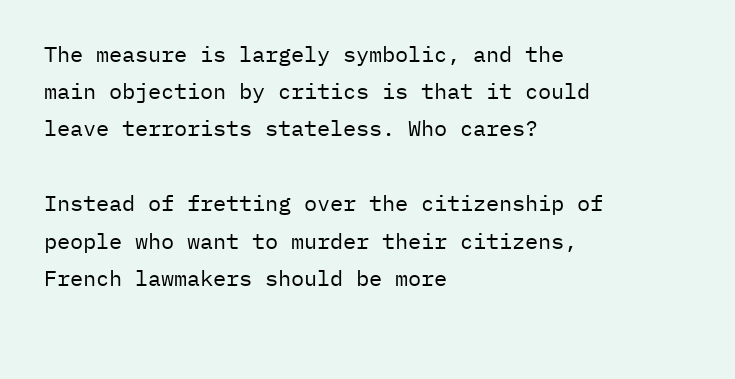The measure is largely symbolic, and the main objection by critics is that it could leave terrorists stateless. Who cares?

Instead of fretting over the citizenship of people who want to murder their citizens, French lawmakers should be more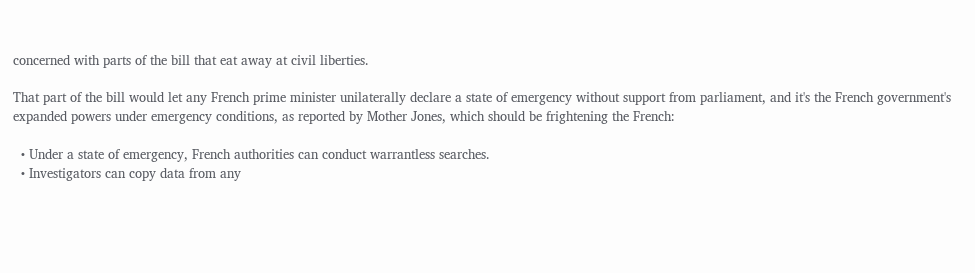concerned with parts of the bill that eat away at civil liberties.

That part of the bill would let any French prime minister unilaterally declare a state of emergency without support from parliament, and it's the French government's expanded powers under emergency conditions, as reported by Mother Jones, which should be frightening the French:

  • Under a state of emergency, French authorities can conduct warrantless searches.
  • Investigators can copy data from any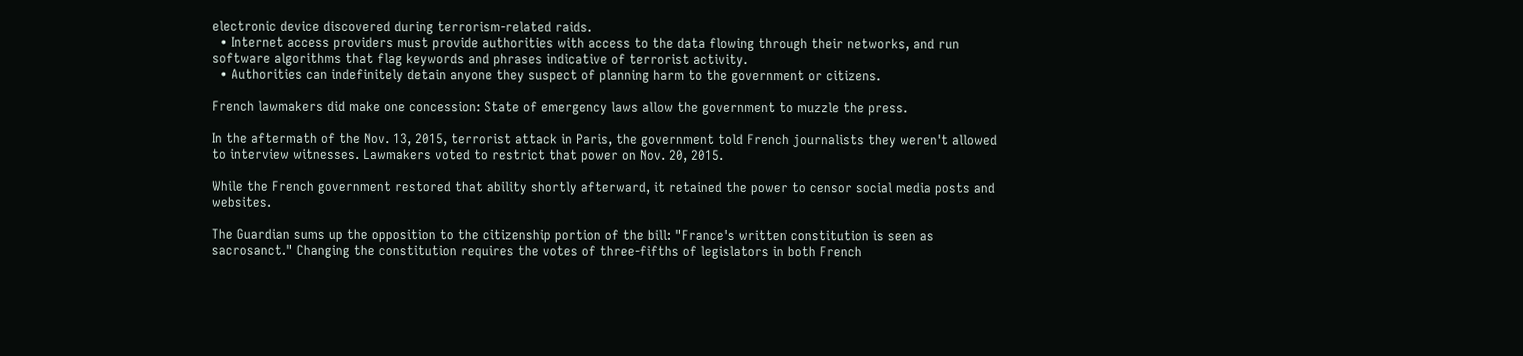electronic device discovered during terrorism-related raids.
  • Internet access providers must provide authorities with access to the data flowing through their networks, and run software algorithms that flag keywords and phrases indicative of terrorist activity.
  • Authorities can indefinitely detain anyone they suspect of planning harm to the government or citizens.

French lawmakers did make one concession: State of emergency laws allow the government to muzzle the press.

In the aftermath of the Nov. 13, 2015, terrorist attack in Paris, the government told French journalists they weren't allowed to interview witnesses. Lawmakers voted to restrict that power on Nov. 20, 2015.

While the French government restored that ability shortly afterward, it retained the power to censor social media posts and websites.

The Guardian sums up the opposition to the citizenship portion of the bill: "France's written constitution is seen as sacrosanct." Changing the constitution requires the votes of three-fifths of legislators in both French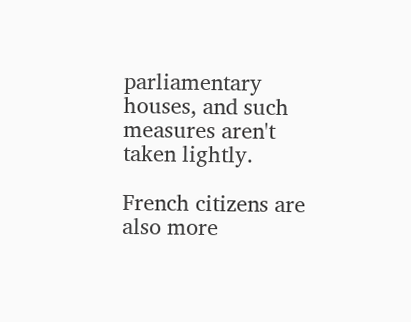parliamentary houses, and such measures aren't taken lightly.

French citizens are also more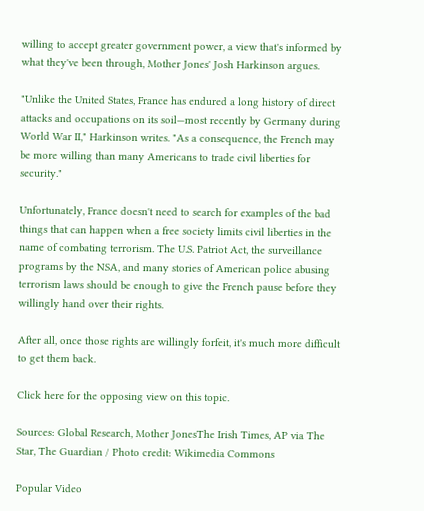willing to accept greater government power, a view that's informed by what they've been through, Mother Jones' Josh Harkinson argues.

"Unlike the United States, France has endured a long history of direct attacks and occupations on its soil—most recently by Germany during World War II," Harkinson writes. "As a consequence, the French may be more willing than many Americans to trade civil liberties for security."

Unfortunately, France doesn't need to search for examples of the bad things that can happen when a free society limits civil liberties in the name of combating terrorism. The U.S. Patriot Act, the surveillance programs by the NSA, and many stories of American police abusing terrorism laws should be enough to give the French pause before they willingly hand over their rights.

After all, once those rights are willingly forfeit, it's much more difficult to get them back.

Click here for the opposing view on this topic.

Sources: Global Research, Mother JonesThe Irish Times, AP via The Star, The Guardian / Photo credit: Wikimedia Commons

Popular Video